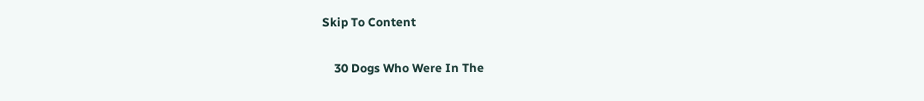Skip To Content

    30 Dogs Who Were In The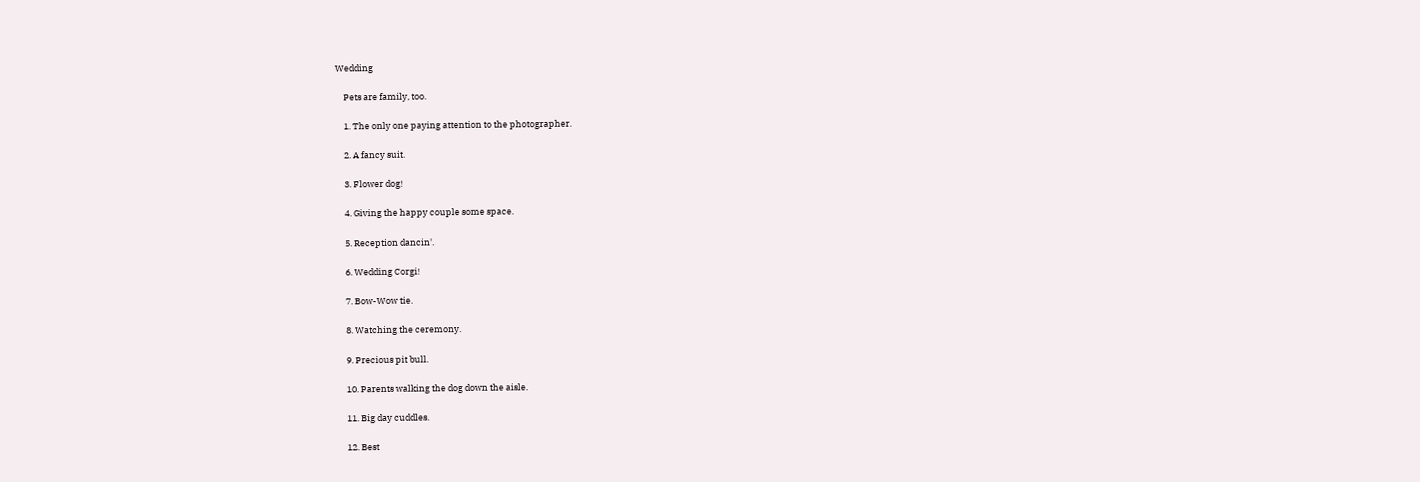Wedding

    Pets are family, too.

    1. The only one paying attention to the photographer.

    2. A fancy suit.

    3. Flower dog!

    4. Giving the happy couple some space.

    5. Reception dancin'.

    6. Wedding Corgi!

    7. Bow-Wow tie.

    8. Watching the ceremony.

    9. Precious pit bull.

    10. Parents walking the dog down the aisle.

    11. Big day cuddles.

    12. Best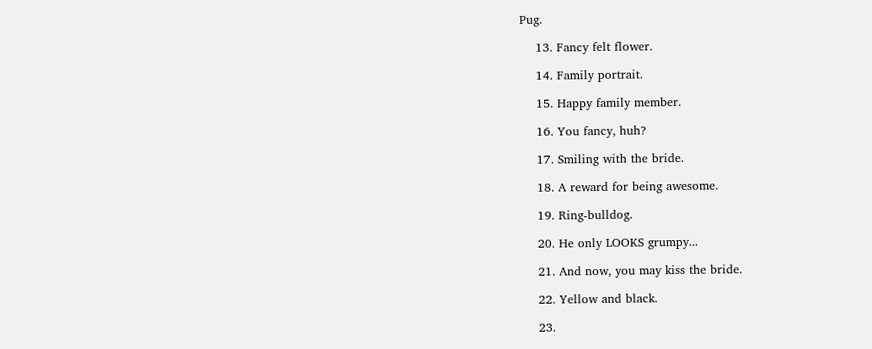Pug.

    13. Fancy felt flower.

    14. Family portrait.

    15. Happy family member.

    16. You fancy, huh?

    17. Smiling with the bride.

    18. A reward for being awesome.

    19. Ring-bulldog.

    20. He only LOOKS grumpy...

    21. And now, you may kiss the bride.

    22. Yellow and black.

    23.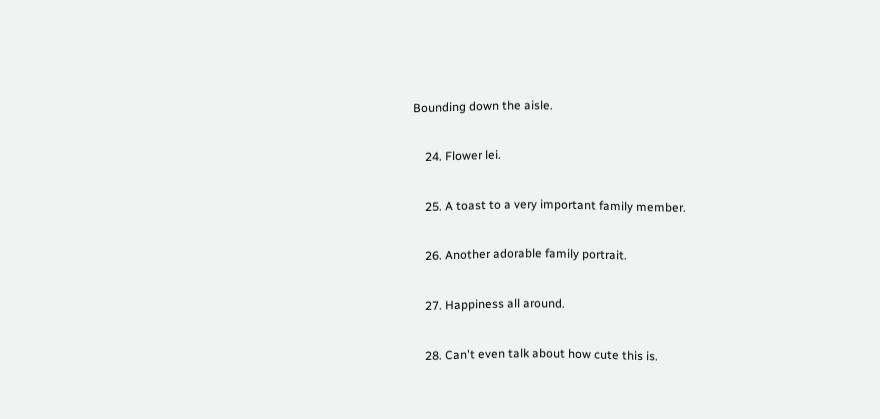Bounding down the aisle.

    24. Flower lei.

    25. A toast to a very important family member.

    26. Another adorable family portrait.

    27. Happiness all around.

    28. Can't even talk about how cute this is.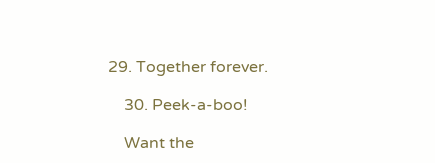29. Together forever.

    30. Peek-a-boo!

    Want the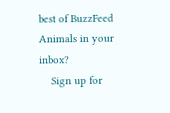best of BuzzFeed Animals in your inbox?
    Sign up for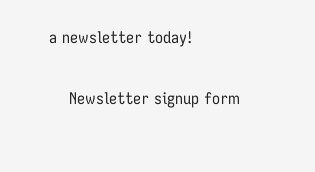a newsletter today!

    Newsletter signup form